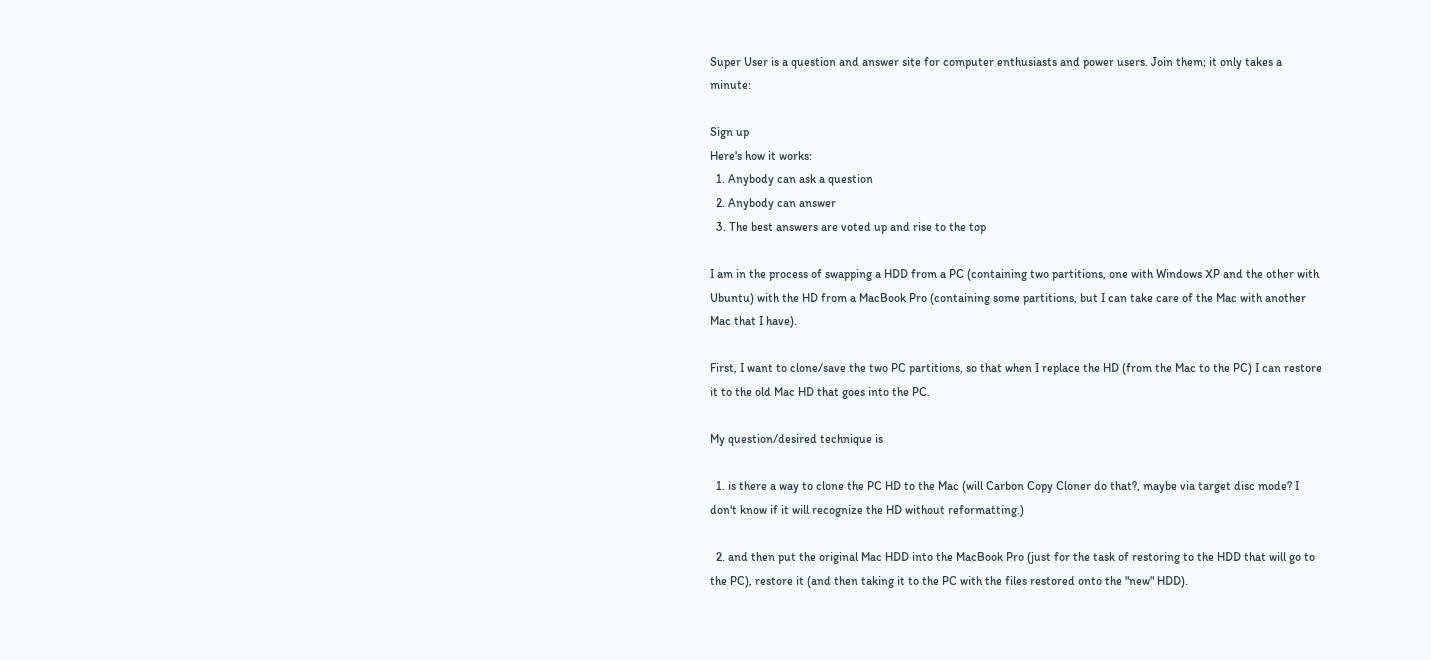Super User is a question and answer site for computer enthusiasts and power users. Join them; it only takes a minute:

Sign up
Here's how it works:
  1. Anybody can ask a question
  2. Anybody can answer
  3. The best answers are voted up and rise to the top

I am in the process of swapping a HDD from a PC (containing two partitions, one with Windows XP and the other with Ubuntu) with the HD from a MacBook Pro (containing some partitions, but I can take care of the Mac with another Mac that I have).

First, I want to clone/save the two PC partitions, so that when I replace the HD (from the Mac to the PC) I can restore it to the old Mac HD that goes into the PC.

My question/desired technique is

  1. is there a way to clone the PC HD to the Mac (will Carbon Copy Cloner do that?, maybe via target disc mode? I don't know if it will recognize the HD without reformatting.)

  2. and then put the original Mac HDD into the MacBook Pro (just for the task of restoring to the HDD that will go to the PC), restore it (and then taking it to the PC with the files restored onto the "new" HDD).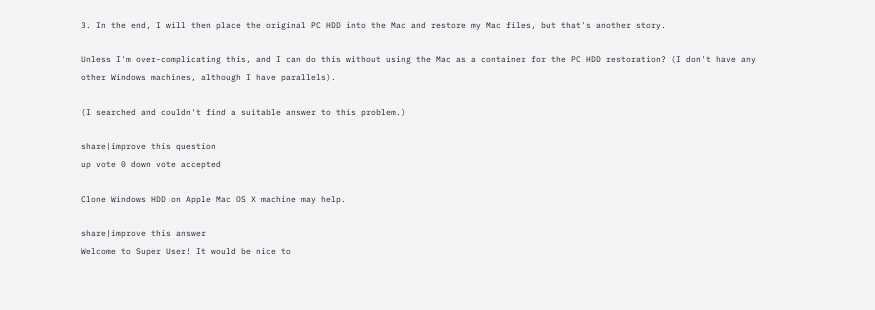3. In the end, I will then place the original PC HDD into the Mac and restore my Mac files, but that's another story.

Unless I'm over-complicating this, and I can do this without using the Mac as a container for the PC HDD restoration? (I don't have any other Windows machines, although I have parallels).

(I searched and couldn't find a suitable answer to this problem.)

share|improve this question
up vote 0 down vote accepted

Clone Windows HDD on Apple Mac OS X machine may help.

share|improve this answer
Welcome to Super User! It would be nice to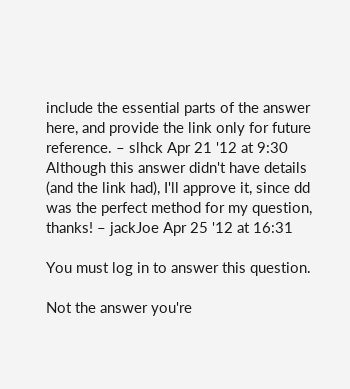include the essential parts of the answer here, and provide the link only for future reference. – slhck Apr 21 '12 at 9:30
Although this answer didn't have details (and the link had), I'll approve it, since dd was the perfect method for my question, thanks! – jackJoe Apr 25 '12 at 16:31

You must log in to answer this question.

Not the answer you're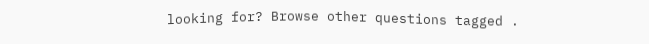looking for? Browse other questions tagged .